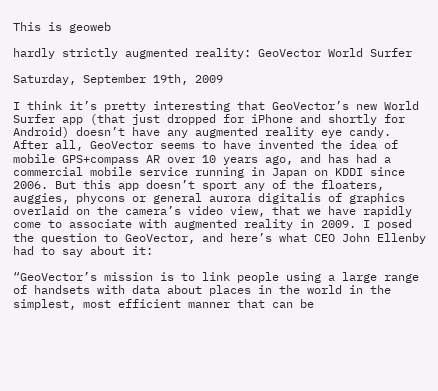This is geoweb

hardly strictly augmented reality: GeoVector World Surfer

Saturday, September 19th, 2009

I think it’s pretty interesting that GeoVector’s new World Surfer app (that just dropped for iPhone and shortly for Android) doesn’t have any augmented reality eye candy. After all, GeoVector seems to have invented the idea of mobile GPS+compass AR over 10 years ago, and has had a commercial mobile service running in Japan on KDDI since 2006. But this app doesn’t sport any of the floaters, auggies, phycons or general aurora digitalis of graphics overlaid on the camera’s video view, that we have rapidly come to associate with augmented reality in 2009. I posed the question to GeoVector, and here’s what CEO John Ellenby had to say about it:

“GeoVector’s mission is to link people using a large range of handsets with data about places in the world in the simplest, most efficient manner that can be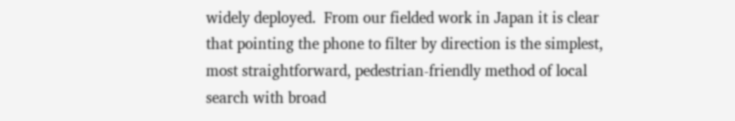widely deployed.  From our fielded work in Japan it is clear that pointing the phone to filter by direction is the simplest, most straightforward, pedestrian-friendly method of local search with broad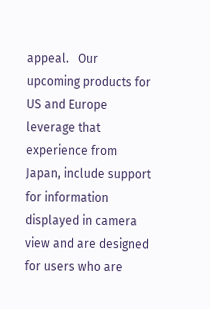appeal.   Our upcoming products for US and Europe leverage that experience from Japan, include support for information displayed in camera view and are designed for users who are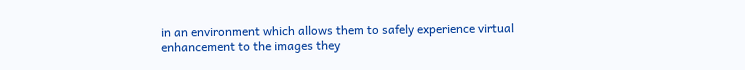in an environment which allows them to safely experience virtual enhancement to the images they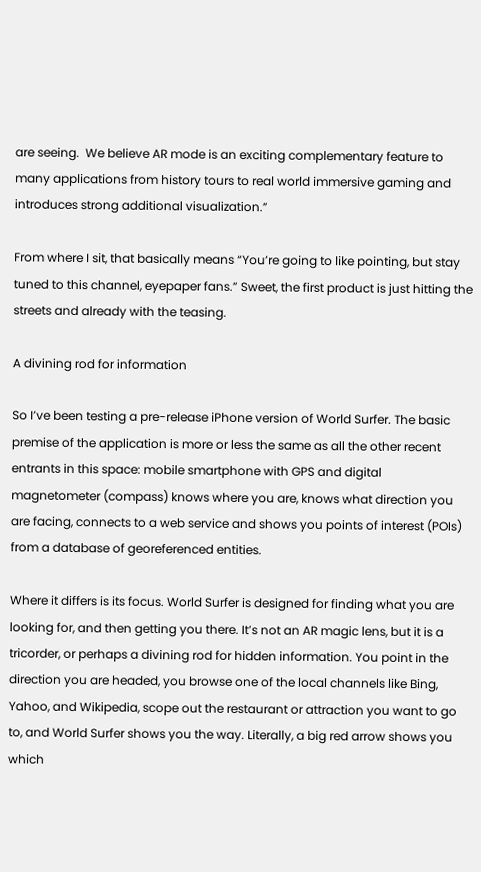are seeing.  We believe AR mode is an exciting complementary feature to many applications from history tours to real world immersive gaming and introduces strong additional visualization.”

From where I sit, that basically means “You’re going to like pointing, but stay tuned to this channel, eyepaper fans.” Sweet, the first product is just hitting the streets and already with the teasing.

A divining rod for information

So I’ve been testing a pre-release iPhone version of World Surfer. The basic premise of the application is more or less the same as all the other recent entrants in this space: mobile smartphone with GPS and digital magnetometer (compass) knows where you are, knows what direction you are facing, connects to a web service and shows you points of interest (POIs) from a database of georeferenced entities.

Where it differs is its focus. World Surfer is designed for finding what you are looking for, and then getting you there. It’s not an AR magic lens, but it is a tricorder, or perhaps a divining rod for hidden information. You point in the direction you are headed, you browse one of the local channels like Bing, Yahoo, and Wikipedia, scope out the restaurant or attraction you want to go to, and World Surfer shows you the way. Literally, a big red arrow shows you which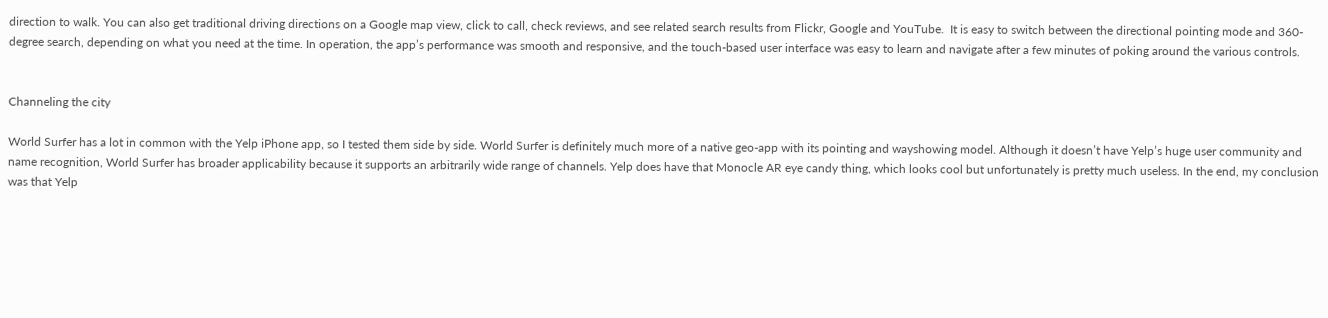direction to walk. You can also get traditional driving directions on a Google map view, click to call, check reviews, and see related search results from Flickr, Google and YouTube.  It is easy to switch between the directional pointing mode and 360-degree search, depending on what you need at the time. In operation, the app’s performance was smooth and responsive, and the touch-based user interface was easy to learn and navigate after a few minutes of poking around the various controls.


Channeling the city

World Surfer has a lot in common with the Yelp iPhone app, so I tested them side by side. World Surfer is definitely much more of a native geo-app with its pointing and wayshowing model. Although it doesn’t have Yelp’s huge user community and name recognition, World Surfer has broader applicability because it supports an arbitrarily wide range of channels. Yelp does have that Monocle AR eye candy thing, which looks cool but unfortunately is pretty much useless. In the end, my conclusion was that Yelp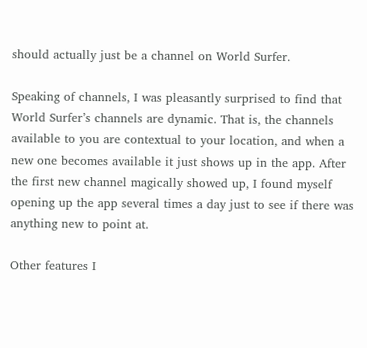should actually just be a channel on World Surfer.

Speaking of channels, I was pleasantly surprised to find that World Surfer’s channels are dynamic. That is, the channels available to you are contextual to your location, and when a new one becomes available it just shows up in the app. After the first new channel magically showed up, I found myself opening up the app several times a day just to see if there was anything new to point at.

Other features I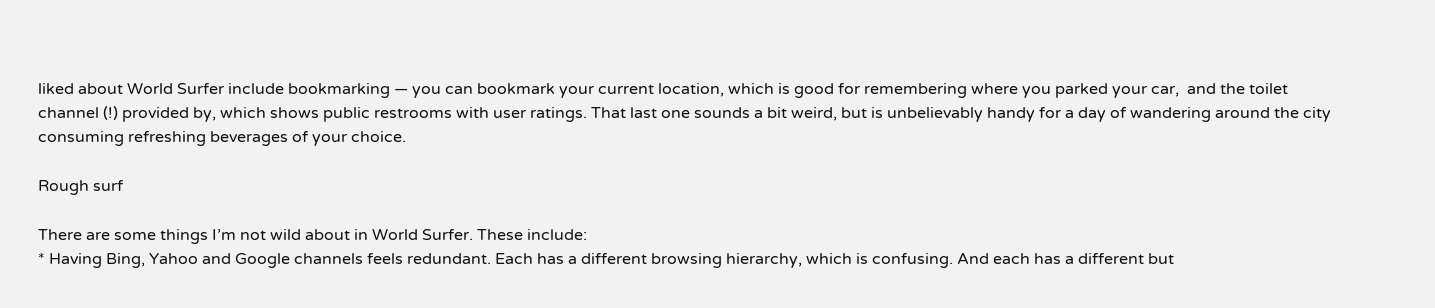liked about World Surfer include bookmarking — you can bookmark your current location, which is good for remembering where you parked your car,  and the toilet channel (!) provided by, which shows public restrooms with user ratings. That last one sounds a bit weird, but is unbelievably handy for a day of wandering around the city consuming refreshing beverages of your choice.

Rough surf

There are some things I’m not wild about in World Surfer. These include:
* Having Bing, Yahoo and Google channels feels redundant. Each has a different browsing hierarchy, which is confusing. And each has a different but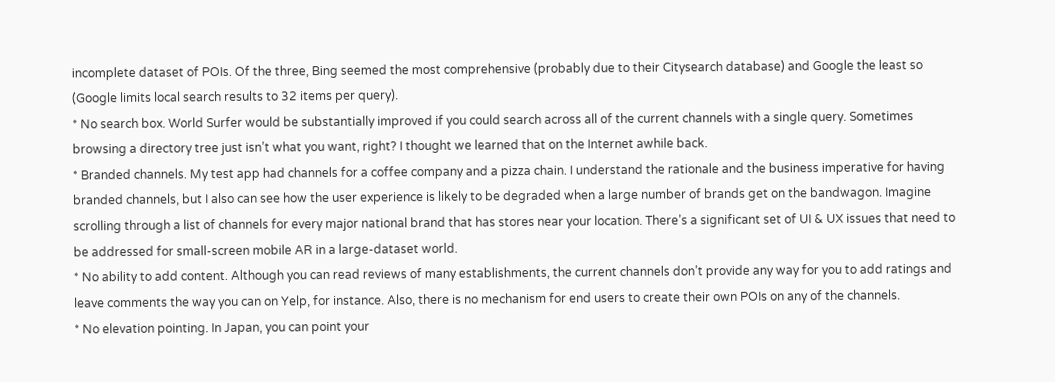incomplete dataset of POIs. Of the three, Bing seemed the most comprehensive (probably due to their Citysearch database) and Google the least so (Google limits local search results to 32 items per query).
* No search box. World Surfer would be substantially improved if you could search across all of the current channels with a single query. Sometimes browsing a directory tree just isn’t what you want, right? I thought we learned that on the Internet awhile back.
* Branded channels. My test app had channels for a coffee company and a pizza chain. I understand the rationale and the business imperative for having branded channels, but I also can see how the user experience is likely to be degraded when a large number of brands get on the bandwagon. Imagine scrolling through a list of channels for every major national brand that has stores near your location. There’s a significant set of UI & UX issues that need to be addressed for small-screen mobile AR in a large-dataset world.
* No ability to add content. Although you can read reviews of many establishments, the current channels don’t provide any way for you to add ratings and leave comments the way you can on Yelp, for instance. Also, there is no mechanism for end users to create their own POIs on any of the channels.
* No elevation pointing. In Japan, you can point your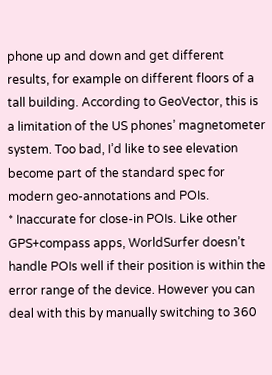phone up and down and get different results, for example on different floors of a tall building. According to GeoVector, this is a limitation of the US phones’ magnetometer system. Too bad, I’d like to see elevation become part of the standard spec for modern geo-annotations and POIs.
* Inaccurate for close-in POIs. Like other GPS+compass apps, WorldSurfer doesn’t handle POIs well if their position is within the error range of the device. However you can deal with this by manually switching to 360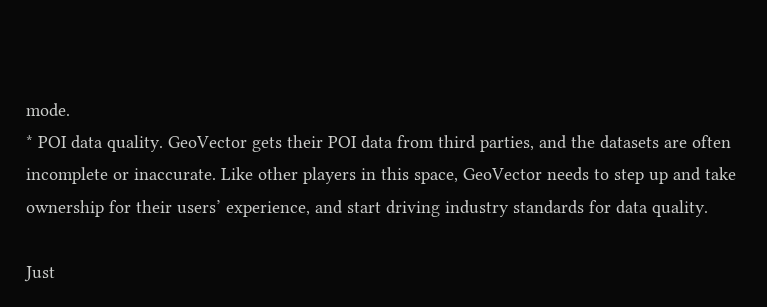mode.
* POI data quality. GeoVector gets their POI data from third parties, and the datasets are often incomplete or inaccurate. Like other players in this space, GeoVector needs to step up and take ownership for their users’ experience, and start driving industry standards for data quality.

Just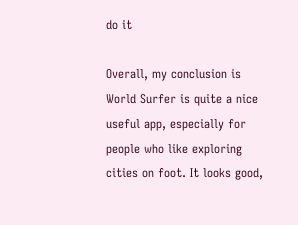do it

Overall, my conclusion is World Surfer is quite a nice useful app, especially for people who like exploring cities on foot. It looks good,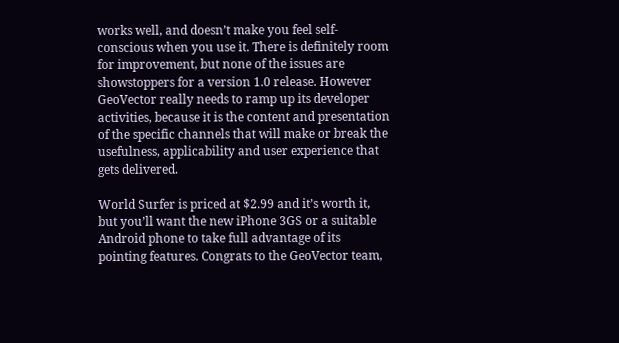works well, and doesn’t make you feel self-conscious when you use it. There is definitely room for improvement, but none of the issues are showstoppers for a version 1.0 release. However GeoVector really needs to ramp up its developer activities, because it is the content and presentation of the specific channels that will make or break the usefulness, applicability and user experience that gets delivered.

World Surfer is priced at $2.99 and it’s worth it, but you’ll want the new iPhone 3GS or a suitable Android phone to take full advantage of its pointing features. Congrats to the GeoVector team,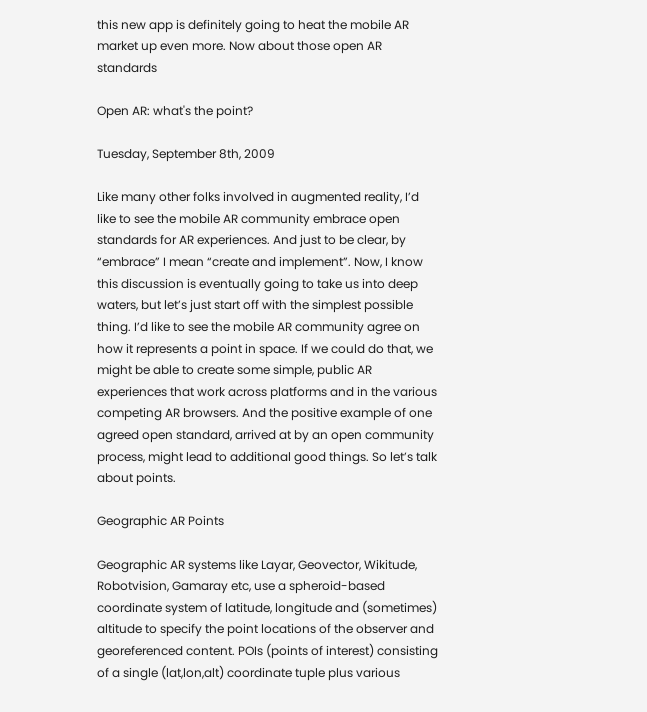this new app is definitely going to heat the mobile AR market up even more. Now about those open AR standards

Open AR: what's the point?

Tuesday, September 8th, 2009

Like many other folks involved in augmented reality, I’d like to see the mobile AR community embrace open standards for AR experiences. And just to be clear, by “embrace” I mean “create and implement”. Now, I know this discussion is eventually going to take us into deep waters, but let’s just start off with the simplest possible thing. I’d like to see the mobile AR community agree on how it represents a point in space. If we could do that, we might be able to create some simple, public AR experiences that work across platforms and in the various competing AR browsers. And the positive example of one agreed open standard, arrived at by an open community process, might lead to additional good things. So let’s talk about points.

Geographic AR Points

Geographic AR systems like Layar, Geovector, Wikitude, Robotvision, Gamaray etc, use a spheroid-based coordinate system of latitude, longitude and (sometimes) altitude to specify the point locations of the observer and georeferenced content. POIs (points of interest) consisting of a single (lat,lon,alt) coordinate tuple plus various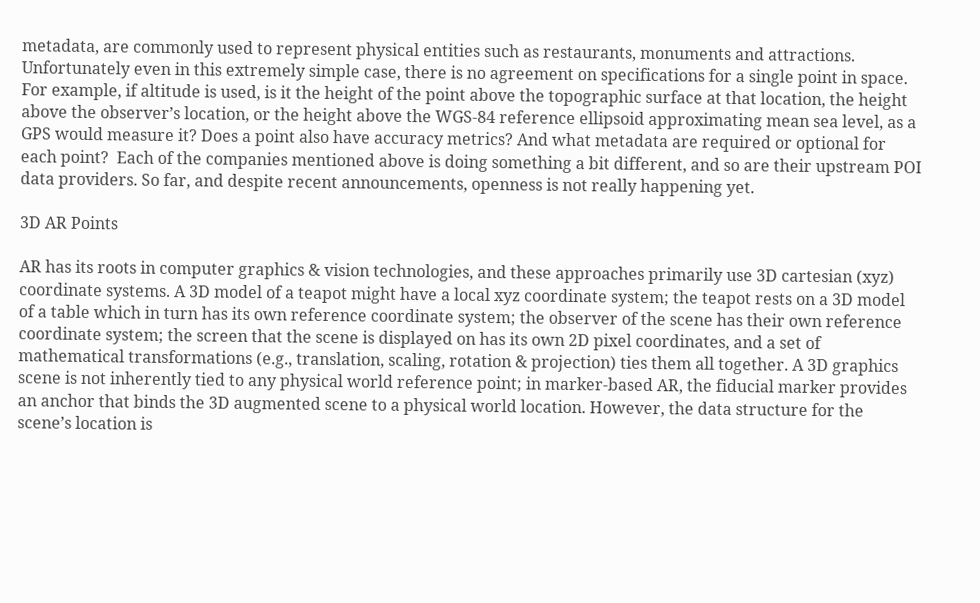metadata, are commonly used to represent physical entities such as restaurants, monuments and attractions. Unfortunately even in this extremely simple case, there is no agreement on specifications for a single point in space. For example, if altitude is used, is it the height of the point above the topographic surface at that location, the height above the observer’s location, or the height above the WGS-84 reference ellipsoid approximating mean sea level, as a GPS would measure it? Does a point also have accuracy metrics? And what metadata are required or optional for each point?  Each of the companies mentioned above is doing something a bit different, and so are their upstream POI data providers. So far, and despite recent announcements, openness is not really happening yet.

3D AR Points

AR has its roots in computer graphics & vision technologies, and these approaches primarily use 3D cartesian (xyz) coordinate systems. A 3D model of a teapot might have a local xyz coordinate system; the teapot rests on a 3D model of a table which in turn has its own reference coordinate system; the observer of the scene has their own reference coordinate system; the screen that the scene is displayed on has its own 2D pixel coordinates, and a set of mathematical transformations (e.g., translation, scaling, rotation & projection) ties them all together. A 3D graphics scene is not inherently tied to any physical world reference point; in marker-based AR, the fiducial marker provides an anchor that binds the 3D augmented scene to a physical world location. However, the data structure for the scene’s location is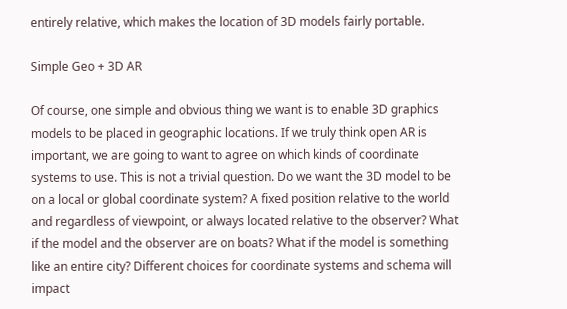entirely relative, which makes the location of 3D models fairly portable.

Simple Geo + 3D AR

Of course, one simple and obvious thing we want is to enable 3D graphics models to be placed in geographic locations. If we truly think open AR is important, we are going to want to agree on which kinds of coordinate systems to use. This is not a trivial question. Do we want the 3D model to be on a local or global coordinate system? A fixed position relative to the world and regardless of viewpoint, or always located relative to the observer? What if the model and the observer are on boats? What if the model is something like an entire city? Different choices for coordinate systems and schema will impact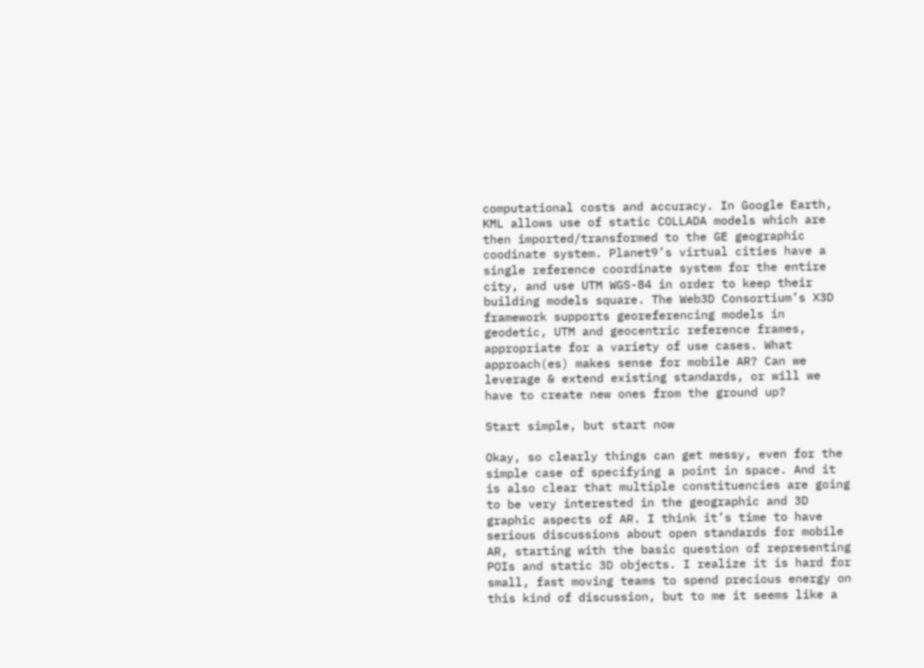computational costs and accuracy. In Google Earth, KML allows use of static COLLADA models which are then imported/transformed to the GE geographic coodinate system. Planet9’s virtual cities have a single reference coordinate system for the entire city, and use UTM WGS-84 in order to keep their building models square. The Web3D Consortium’s X3D framework supports georeferencing models in geodetic, UTM and geocentric reference frames, appropriate for a variety of use cases. What approach(es) makes sense for mobile AR? Can we leverage & extend existing standards, or will we have to create new ones from the ground up?

Start simple, but start now

Okay, so clearly things can get messy, even for the simple case of specifying a point in space. And it is also clear that multiple constituencies are going to be very interested in the geographic and 3D graphic aspects of AR. I think it’s time to have serious discussions about open standards for mobile AR, starting with the basic question of representing POIs and static 3D objects. I realize it is hard for small, fast moving teams to spend precious energy on this kind of discussion, but to me it seems like a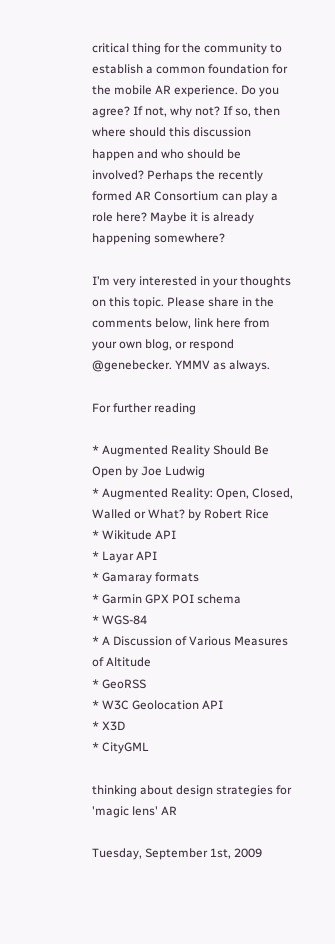critical thing for the community to establish a common foundation for the mobile AR experience. Do you agree? If not, why not? If so, then where should this discussion happen and who should be involved? Perhaps the recently formed AR Consortium can play a role here? Maybe it is already happening somewhere?

I’m very interested in your thoughts on this topic. Please share in the comments below, link here from your own blog, or respond @genebecker. YMMV as always.

For further reading

* Augmented Reality Should Be Open by Joe Ludwig
* Augmented Reality: Open, Closed, Walled or What? by Robert Rice
* Wikitude API
* Layar API
* Gamaray formats
* Garmin GPX POI schema
* WGS-84
* A Discussion of Various Measures of Altitude
* GeoRSS
* W3C Geolocation API
* X3D
* CityGML

thinking about design strategies for 'magic lens' AR

Tuesday, September 1st, 2009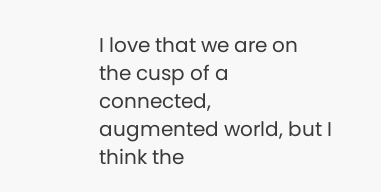I love that we are on the cusp of a connected, augmented world, but I think the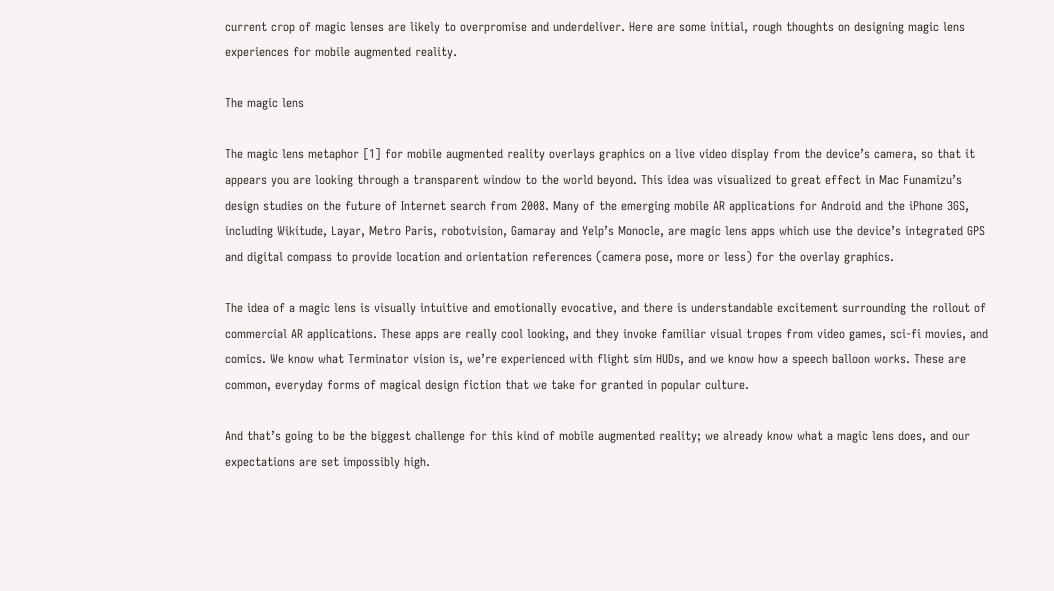current crop of magic lenses are likely to overpromise and underdeliver. Here are some initial, rough thoughts on designing magic lens experiences for mobile augmented reality.

The magic lens

The magic lens metaphor [1] for mobile augmented reality overlays graphics on a live video display from the device’s camera, so that it appears you are looking through a transparent window to the world beyond. This idea was visualized to great effect in Mac Funamizu’s design studies on the future of Internet search from 2008. Many of the emerging mobile AR applications for Android and the iPhone 3GS, including Wikitude, Layar, Metro Paris, robotvision, Gamaray and Yelp’s Monocle, are magic lens apps which use the device’s integrated GPS and digital compass to provide location and orientation references (camera pose, more or less) for the overlay graphics.

The idea of a magic lens is visually intuitive and emotionally evocative, and there is understandable excitement surrounding the rollout of commercial AR applications. These apps are really cool looking, and they invoke familiar visual tropes from video games, sci-fi movies, and comics. We know what Terminator vision is, we’re experienced with flight sim HUDs, and we know how a speech balloon works. These are common, everyday forms of magical design fiction that we take for granted in popular culture.

And that’s going to be the biggest challenge for this kind of mobile augmented reality; we already know what a magic lens does, and our expectations are set impossibly high.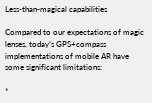Less-than-magical capabilities

Compared to our expectations of magic lenses, today’s GPS+compass implementations of mobile AR have some significant limitations:

*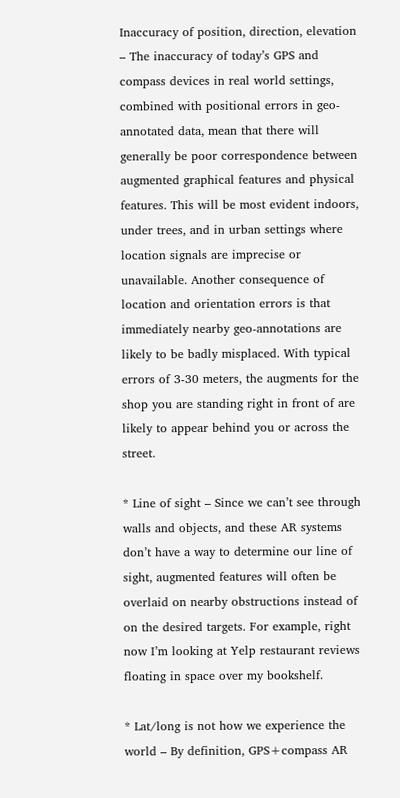Inaccuracy of position, direction, elevation – The inaccuracy of today’s GPS and compass devices in real world settings, combined with positional errors in geo-annotated data, mean that there will generally be poor correspondence between augmented graphical features and physical features. This will be most evident indoors, under trees, and in urban settings where location signals are imprecise or unavailable. Another consequence of location and orientation errors is that immediately nearby geo-annotations are likely to be badly misplaced. With typical errors of 3-30 meters, the augments for the shop you are standing right in front of are likely to appear behind you or across the street.

* Line of sight – Since we can’t see through walls and objects, and these AR systems don’t have a way to determine our line of sight, augmented features will often be overlaid on nearby obstructions instead of on the desired targets. For example, right now I’m looking at Yelp restaurant reviews floating in space over my bookshelf.

* Lat/long is not how we experience the world – By definition, GPS+compass AR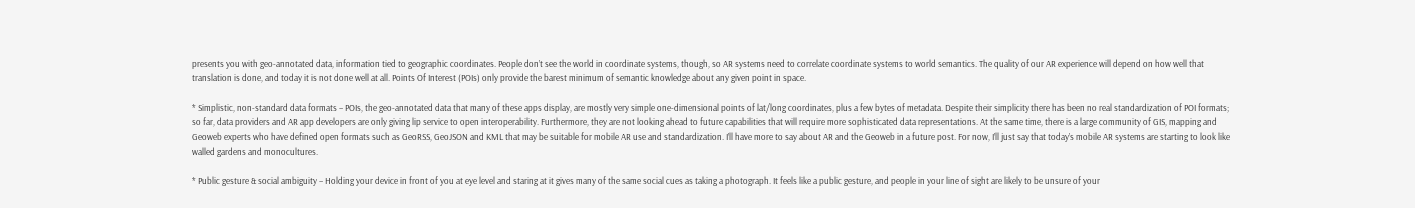presents you with geo-annotated data, information tied to geographic coordinates. People don’t see the world in coordinate systems, though, so AR systems need to correlate coordinate systems to world semantics. The quality of our AR experience will depend on how well that translation is done, and today it is not done well at all. Points Of Interest (POIs) only provide the barest minimum of semantic knowledge about any given point in space.

* Simplistic, non-standard data formats – POIs, the geo-annotated data that many of these apps display, are mostly very simple one-dimensional points of lat/long coordinates, plus a few bytes of metadata. Despite their simplicity there has been no real standardization of POI formats; so far, data providers and AR app developers are only giving lip service to open interoperability. Furthermore, they are not looking ahead to future capabilities that will require more sophisticated data representations. At the same time, there is a large community of GIS, mapping and Geoweb experts who have defined open formats such as GeoRSS, GeoJSON and KML that may be suitable for mobile AR use and standardization. I’ll have more to say about AR and the Geoweb in a future post. For now, I’ll just say that today’s mobile AR systems are starting to look like walled gardens and monocultures.

* Public gesture & social ambiguity – Holding your device in front of you at eye level and staring at it gives many of the same social cues as taking a photograph. It feels like a public gesture, and people in your line of sight are likely to be unsure of your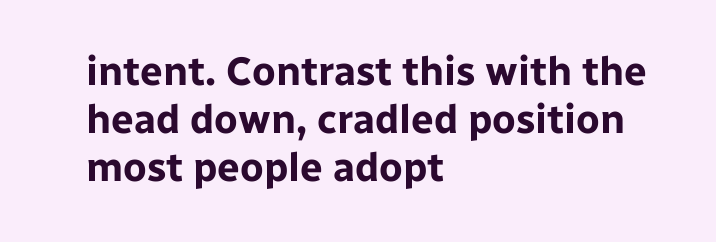intent. Contrast this with the head down, cradled position most people adopt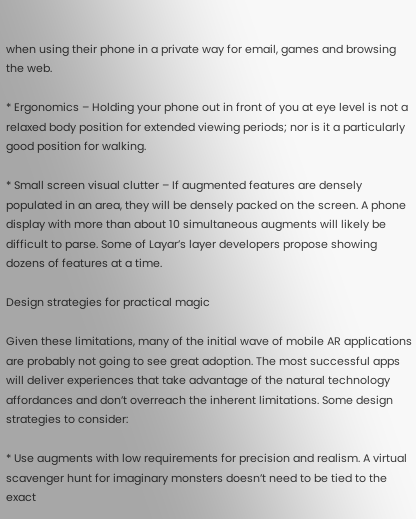when using their phone in a private way for email, games and browsing the web.

* Ergonomics – Holding your phone out in front of you at eye level is not a relaxed body position for extended viewing periods; nor is it a particularly good position for walking.

* Small screen visual clutter – If augmented features are densely populated in an area, they will be densely packed on the screen. A phone display with more than about 10 simultaneous augments will likely be difficult to parse. Some of Layar’s layer developers propose showing dozens of features at a time.

Design strategies for practical magic

Given these limitations, many of the initial wave of mobile AR applications are probably not going to see great adoption. The most successful apps will deliver experiences that take advantage of the natural technology affordances and don’t overreach the inherent limitations. Some design strategies to consider:

* Use augments with low requirements for precision and realism. A virtual scavenger hunt for imaginary monsters doesn’t need to be tied to the exact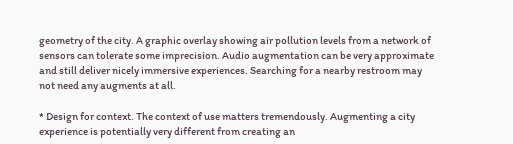geometry of the city. A graphic overlay showing air pollution levels from a network of sensors can tolerate some imprecision. Audio augmentation can be very approximate and still deliver nicely immersive experiences. Searching for a nearby restroom may not need any augments at all.

* Design for context. The context of use matters tremendously. Augmenting a city experience is potentially very different from creating an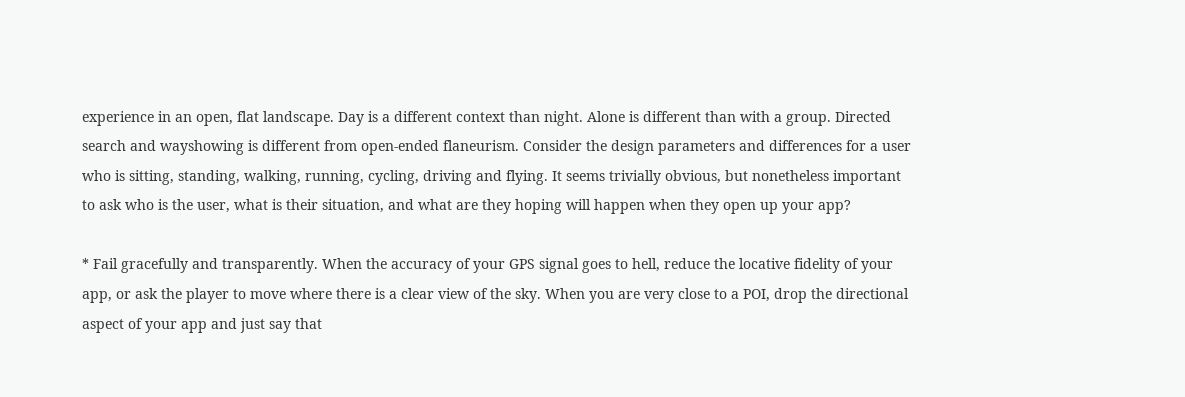experience in an open, flat landscape. Day is a different context than night. Alone is different than with a group. Directed search and wayshowing is different from open-ended flaneurism. Consider the design parameters and differences for a user who is sitting, standing, walking, running, cycling, driving and flying. It seems trivially obvious, but nonetheless important to ask who is the user, what is their situation, and what are they hoping will happen when they open up your app?

* Fail gracefully and transparently. When the accuracy of your GPS signal goes to hell, reduce the locative fidelity of your app, or ask the player to move where there is a clear view of the sky. When you are very close to a POI, drop the directional aspect of your app and just say that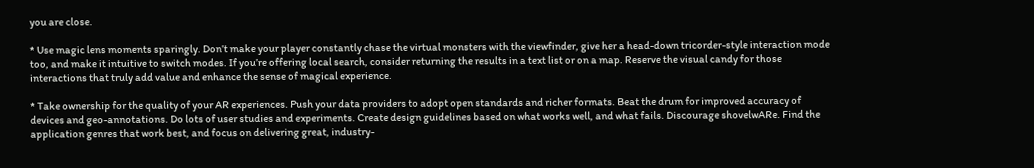you are close.

* Use magic lens moments sparingly. Don’t make your player constantly chase the virtual monsters with the viewfinder, give her a head-down tricorder-style interaction mode too, and make it intuitive to switch modes. If you’re offering local search, consider returning the results in a text list or on a map. Reserve the visual candy for those interactions that truly add value and enhance the sense of magical experience.

* Take ownership for the quality of your AR experiences. Push your data providers to adopt open standards and richer formats. Beat the drum for improved accuracy of devices and geo-annotations. Do lots of user studies and experiments. Create design guidelines based on what works well, and what fails. Discourage shovelwARe. Find the application genres that work best, and focus on delivering great, industry-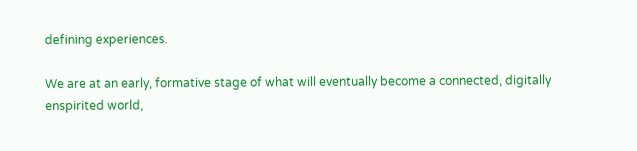defining experiences.

We are at an early, formative stage of what will eventually become a connected, digitally enspirited world,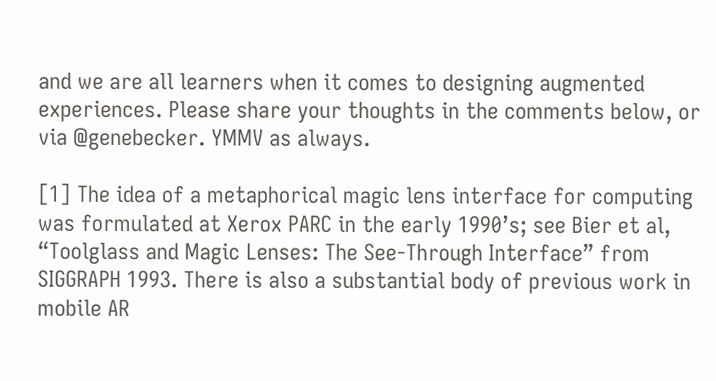and we are all learners when it comes to designing augmented experiences. Please share your thoughts in the comments below, or via @genebecker. YMMV as always.

[1] The idea of a metaphorical magic lens interface for computing was formulated at Xerox PARC in the early 1990’s; see Bier et al, “Toolglass and Magic Lenses: The See-Through Interface” from SIGGRAPH 1993. There is also a substantial body of previous work in mobile AR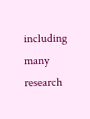including many research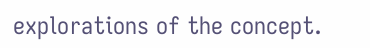explorations of the concept.